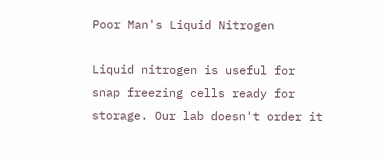Poor Man's Liquid Nitrogen

Liquid nitrogen is useful for snap freezing cells ready for storage. Our lab doesn't order it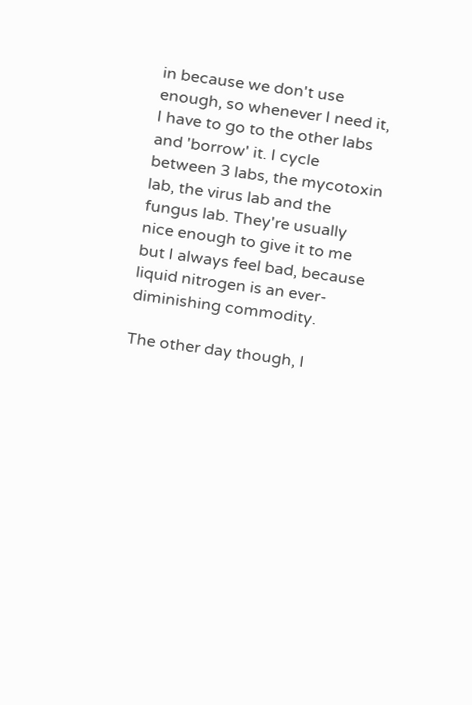in because we don't use enough, so whenever I need it, I have to go to the other labs and 'borrow' it. I cycle between 3 labs, the mycotoxin lab, the virus lab and the fungus lab. They're usually nice enough to give it to me but I always feel bad, because liquid nitrogen is an ever-diminishing commodity.

The other day though, I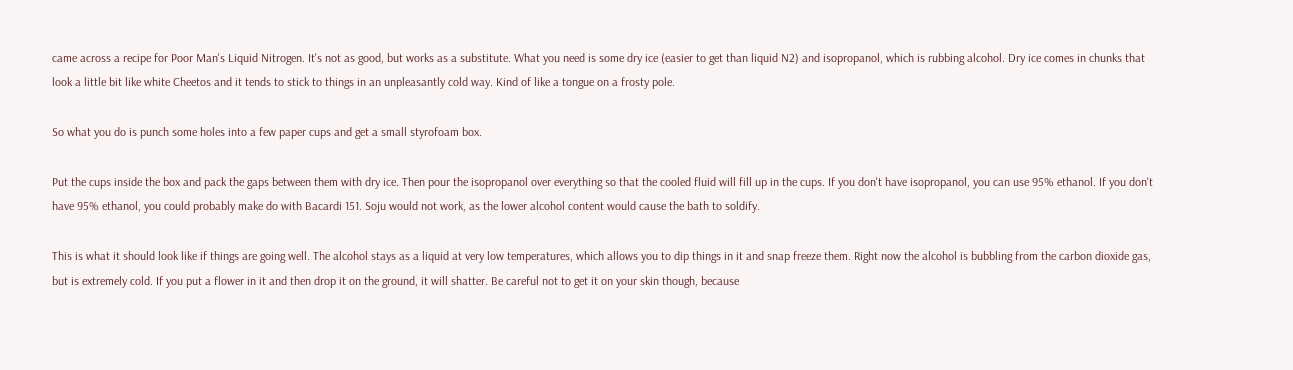came across a recipe for Poor Man's Liquid Nitrogen. It's not as good, but works as a substitute. What you need is some dry ice (easier to get than liquid N2) and isopropanol, which is rubbing alcohol. Dry ice comes in chunks that look a little bit like white Cheetos and it tends to stick to things in an unpleasantly cold way. Kind of like a tongue on a frosty pole.

So what you do is punch some holes into a few paper cups and get a small styrofoam box.

Put the cups inside the box and pack the gaps between them with dry ice. Then pour the isopropanol over everything so that the cooled fluid will fill up in the cups. If you don't have isopropanol, you can use 95% ethanol. If you don't have 95% ethanol, you could probably make do with Bacardi 151. Soju would not work, as the lower alcohol content would cause the bath to soldify.

This is what it should look like if things are going well. The alcohol stays as a liquid at very low temperatures, which allows you to dip things in it and snap freeze them. Right now the alcohol is bubbling from the carbon dioxide gas, but is extremely cold. If you put a flower in it and then drop it on the ground, it will shatter. Be careful not to get it on your skin though, because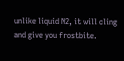unlike liquid N2, it will cling and give you frostbite.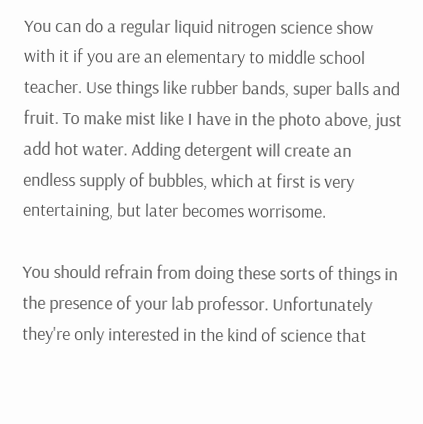You can do a regular liquid nitrogen science show with it if you are an elementary to middle school teacher. Use things like rubber bands, super balls and fruit. To make mist like I have in the photo above, just add hot water. Adding detergent will create an endless supply of bubbles, which at first is very entertaining, but later becomes worrisome.

You should refrain from doing these sorts of things in the presence of your lab professor. Unfortunately they're only interested in the kind of science that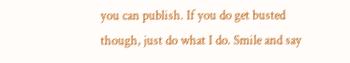you can publish. If you do get busted though, just do what I do. Smile and say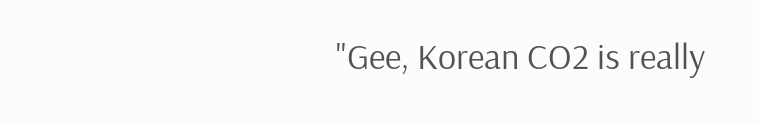"Gee, Korean CO2 is really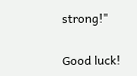strong!"

Good luck!